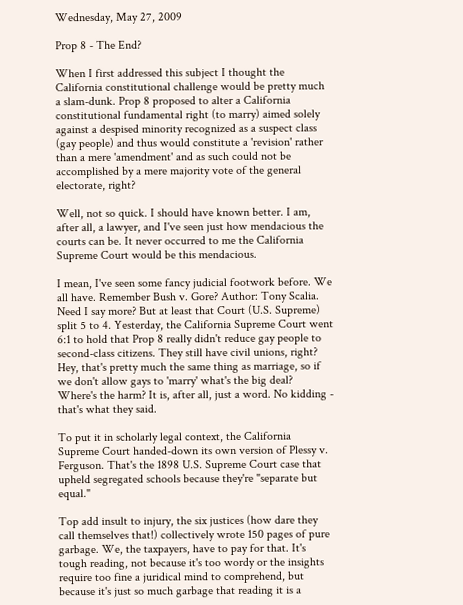Wednesday, May 27, 2009

Prop 8 - The End?

When I first addressed this subject I thought the California constitutional challenge would be pretty much a slam-dunk. Prop 8 proposed to alter a California constitutional fundamental right (to marry) aimed solely against a despised minority recognized as a suspect class (gay people) and thus would constitute a 'revision' rather than a mere 'amendment' and as such could not be accomplished by a mere majority vote of the general electorate, right?

Well, not so quick. I should have known better. I am, after all, a lawyer, and I've seen just how mendacious the courts can be. It never occurred to me the California Supreme Court would be this mendacious.

I mean, I've seen some fancy judicial footwork before. We all have. Remember Bush v. Gore? Author: Tony Scalia. Need I say more? But at least that Court (U.S. Supreme) split 5 to 4. Yesterday, the California Supreme Court went 6:1 to hold that Prop 8 really didn't reduce gay people to second-class citizens. They still have civil unions, right? Hey, that's pretty much the same thing as marriage, so if we don't allow gays to 'marry' what's the big deal? Where's the harm? It is, after all, just a word. No kidding - that's what they said.

To put it in scholarly legal context, the California Supreme Court handed-down its own version of Plessy v. Ferguson. That's the 1898 U.S. Supreme Court case that upheld segregated schools because they're "separate but equal."

Top add insult to injury, the six justices (how dare they call themselves that!) collectively wrote 150 pages of pure garbage. We, the taxpayers, have to pay for that. It's tough reading, not because it's too wordy or the insights require too fine a juridical mind to comprehend, but because it's just so much garbage that reading it is a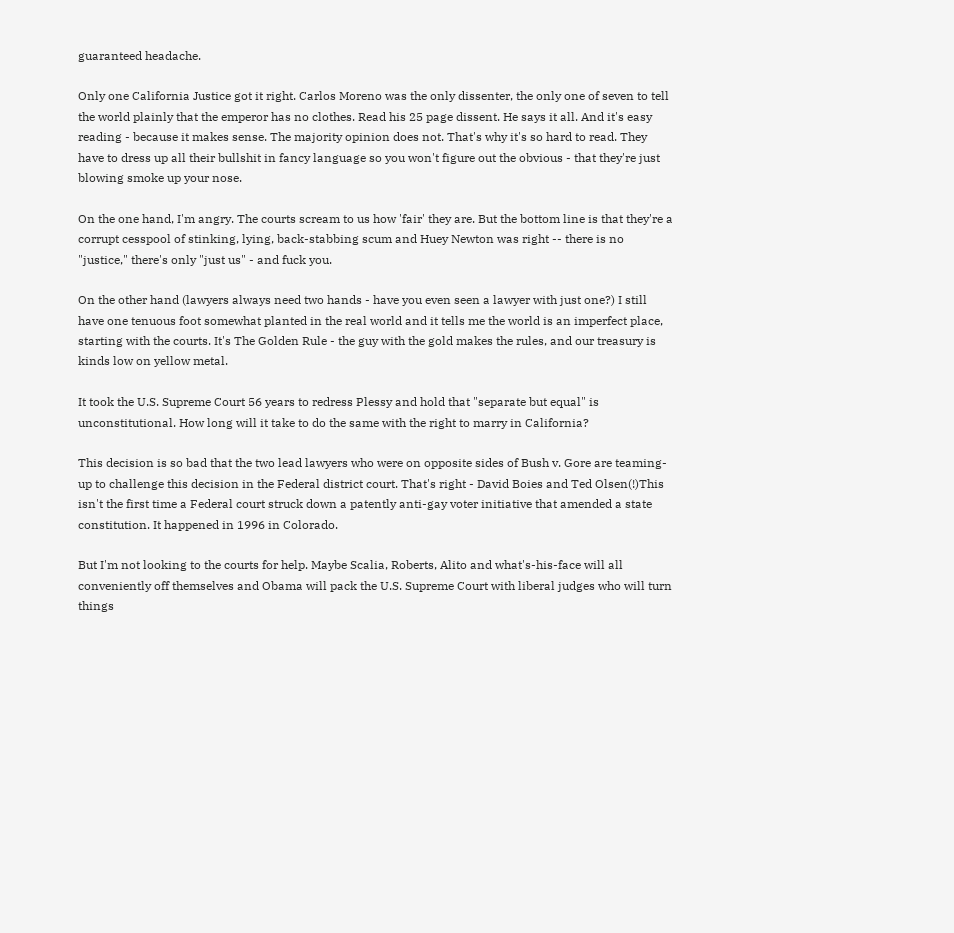guaranteed headache.

Only one California Justice got it right. Carlos Moreno was the only dissenter, the only one of seven to tell the world plainly that the emperor has no clothes. Read his 25 page dissent. He says it all. And it's easy reading - because it makes sense. The majority opinion does not. That's why it's so hard to read. They have to dress up all their bullshit in fancy language so you won't figure out the obvious - that they're just blowing smoke up your nose.

On the one hand, I'm angry. The courts scream to us how 'fair' they are. But the bottom line is that they're a corrupt cesspool of stinking, lying, back-stabbing scum and Huey Newton was right -- there is no "justice," there's only "just us" - and fuck you.

On the other hand (lawyers always need two hands - have you even seen a lawyer with just one?) I still have one tenuous foot somewhat planted in the real world and it tells me the world is an imperfect place, starting with the courts. It's The Golden Rule - the guy with the gold makes the rules, and our treasury is kinds low on yellow metal.

It took the U.S. Supreme Court 56 years to redress Plessy and hold that "separate but equal" is unconstitutional. How long will it take to do the same with the right to marry in California?

This decision is so bad that the two lead lawyers who were on opposite sides of Bush v. Gore are teaming-up to challenge this decision in the Federal district court. That's right - David Boies and Ted Olsen(!)This isn't the first time a Federal court struck down a patently anti-gay voter initiative that amended a state constitution. It happened in 1996 in Colorado.

But I'm not looking to the courts for help. Maybe Scalia, Roberts, Alito and what's-his-face will all conveniently off themselves and Obama will pack the U.S. Supreme Court with liberal judges who will turn things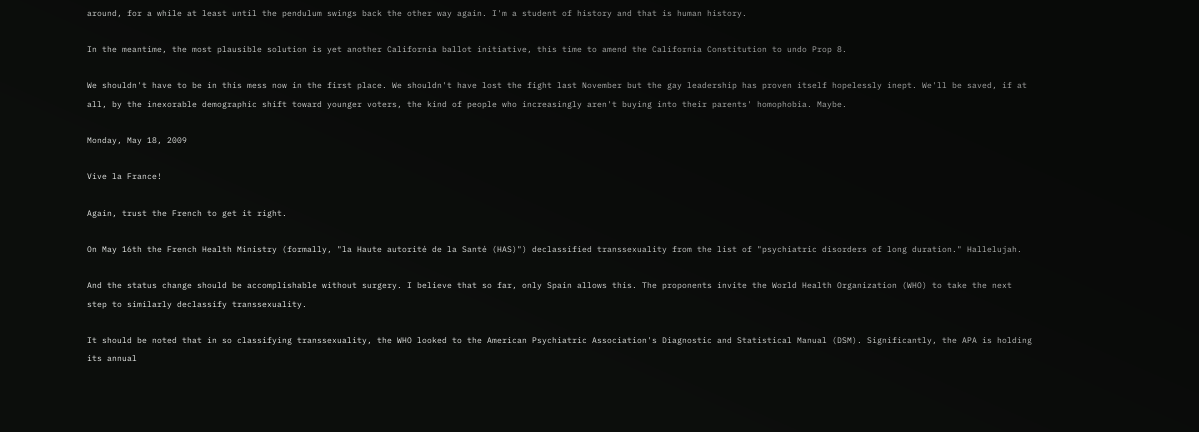around, for a while at least until the pendulum swings back the other way again. I'm a student of history and that is human history.

In the meantime, the most plausible solution is yet another California ballot initiative, this time to amend the California Constitution to undo Prop 8.

We shouldn't have to be in this mess now in the first place. We shouldn't have lost the fight last November but the gay leadership has proven itself hopelessly inept. We'll be saved, if at all, by the inexorable demographic shift toward younger voters, the kind of people who increasingly aren't buying into their parents' homophobia. Maybe.

Monday, May 18, 2009

Vive la France!

Again, trust the French to get it right.

On May 16th the French Health Ministry (formally, "la Haute autorité de la Santé (HAS)") declassified transsexuality from the list of "psychiatric disorders of long duration." Hallelujah.

And the status change should be accomplishable without surgery. I believe that so far, only Spain allows this. The proponents invite the World Health Organization (WHO) to take the next step to similarly declassify transsexuality.

It should be noted that in so classifying transsexuality, the WHO looked to the American Psychiatric Association's Diagnostic and Statistical Manual (DSM). Significantly, the APA is holding its annual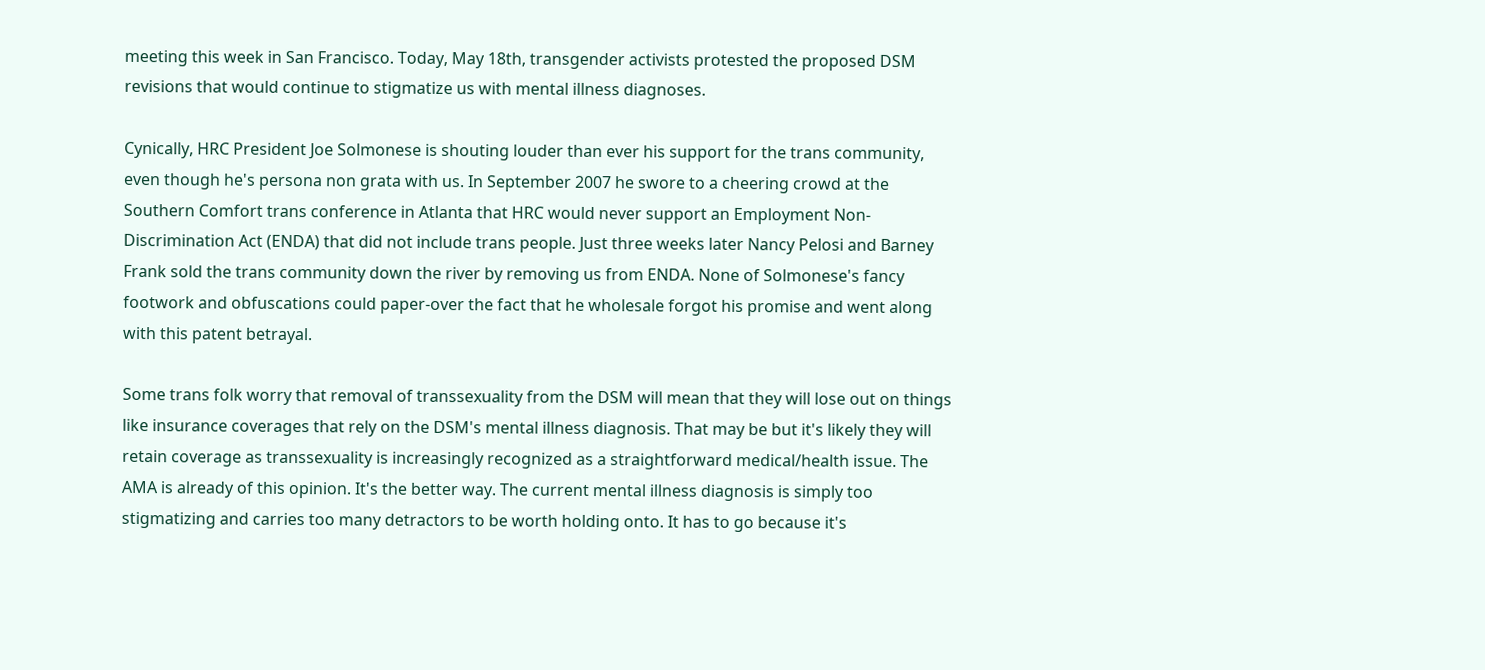meeting this week in San Francisco. Today, May 18th, transgender activists protested the proposed DSM revisions that would continue to stigmatize us with mental illness diagnoses.

Cynically, HRC President Joe Solmonese is shouting louder than ever his support for the trans community, even though he's persona non grata with us. In September 2007 he swore to a cheering crowd at the Southern Comfort trans conference in Atlanta that HRC would never support an Employment Non-Discrimination Act (ENDA) that did not include trans people. Just three weeks later Nancy Pelosi and Barney Frank sold the trans community down the river by removing us from ENDA. None of Solmonese's fancy footwork and obfuscations could paper-over the fact that he wholesale forgot his promise and went along with this patent betrayal.

Some trans folk worry that removal of transsexuality from the DSM will mean that they will lose out on things like insurance coverages that rely on the DSM's mental illness diagnosis. That may be but it's likely they will retain coverage as transsexuality is increasingly recognized as a straightforward medical/health issue. The AMA is already of this opinion. It's the better way. The current mental illness diagnosis is simply too stigmatizing and carries too many detractors to be worth holding onto. It has to go because it's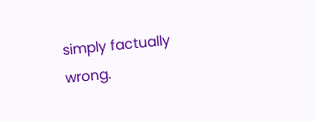simply factually wrong.